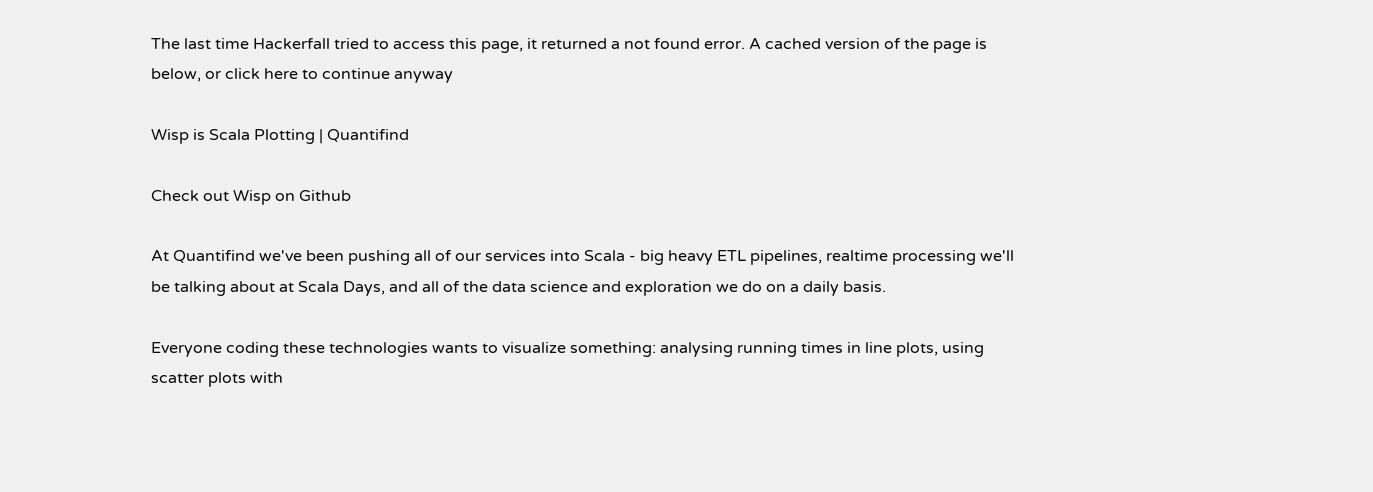The last time Hackerfall tried to access this page, it returned a not found error. A cached version of the page is below, or click here to continue anyway

Wisp is Scala Plotting | Quantifind

Check out Wisp on Github

At Quantifind we've been pushing all of our services into Scala - big heavy ETL pipelines, realtime processing we'll be talking about at Scala Days, and all of the data science and exploration we do on a daily basis.

Everyone coding these technologies wants to visualize something: analysing running times in line plots, using scatter plots with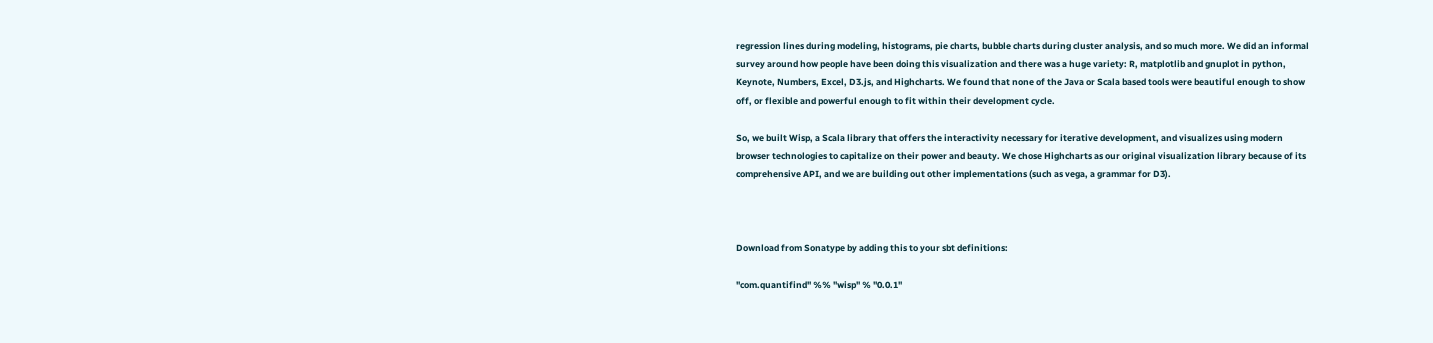regression lines during modeling, histograms, pie charts, bubble charts during cluster analysis, and so much more. We did an informal survey around how people have been doing this visualization and there was a huge variety: R, matplotlib and gnuplot in python, Keynote, Numbers, Excel, D3.js, and Highcharts. We found that none of the Java or Scala based tools were beautiful enough to show off, or flexible and powerful enough to fit within their development cycle.

So, we built Wisp, a Scala library that offers the interactivity necessary for iterative development, and visualizes using modern browser technologies to capitalize on their power and beauty. We chose Highcharts as our original visualization library because of its comprehensive API, and we are building out other implementations (such as vega, a grammar for D3).



Download from Sonatype by adding this to your sbt definitions:

"com.quantifind" %% "wisp" % "0.0.1"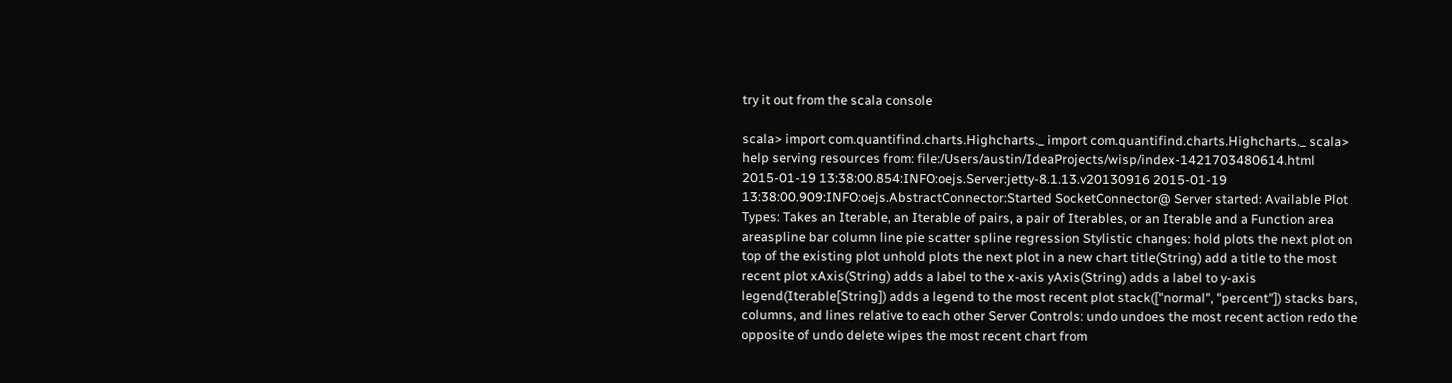try it out from the scala console

scala> import com.quantifind.charts.Highcharts._ import com.quantifind.charts.Highcharts._ scala> help serving resources from: file:/Users/austin/IdeaProjects/wisp/index-1421703480614.html 2015-01-19 13:38:00.854:INFO:oejs.Server:jetty-8.1.13.v20130916 2015-01-19 13:38:00.909:INFO:oejs.AbstractConnector:Started SocketConnector@ Server started: Available Plot Types: Takes an Iterable, an Iterable of pairs, a pair of Iterables, or an Iterable and a Function area areaspline bar column line pie scatter spline regression Stylistic changes: hold plots the next plot on top of the existing plot unhold plots the next plot in a new chart title(String) add a title to the most recent plot xAxis(String) adds a label to the x-axis yAxis(String) adds a label to y-axis legend(Iterable[String]) adds a legend to the most recent plot stack(["normal", "percent"]) stacks bars, columns, and lines relative to each other Server Controls: undo undoes the most recent action redo the opposite of undo delete wipes the most recent chart from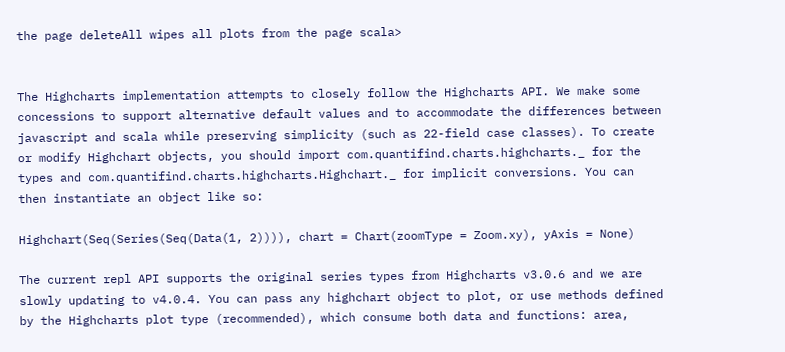the page deleteAll wipes all plots from the page scala>


The Highcharts implementation attempts to closely follow the Highcharts API. We make some concessions to support alternative default values and to accommodate the differences between javascript and scala while preserving simplicity (such as 22-field case classes). To create or modify Highchart objects, you should import com.quantifind.charts.highcharts._ for the types and com.quantifind.charts.highcharts.Highchart._ for implicit conversions. You can then instantiate an object like so:

Highchart(Seq(Series(Seq(Data(1, 2)))), chart = Chart(zoomType = Zoom.xy), yAxis = None)

The current repl API supports the original series types from Highcharts v3.0.6 and we are slowly updating to v4.0.4. You can pass any highchart object to plot, or use methods defined by the Highcharts plot type (recommended), which consume both data and functions: area,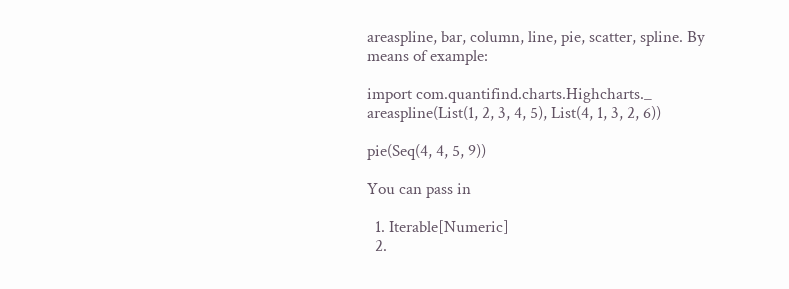areaspline, bar, column, line, pie, scatter, spline. By means of example:

import com.quantifind.charts.Highcharts._ areaspline(List(1, 2, 3, 4, 5), List(4, 1, 3, 2, 6))

pie(Seq(4, 4, 5, 9))

You can pass in

  1. Iterable[Numeric]
  2.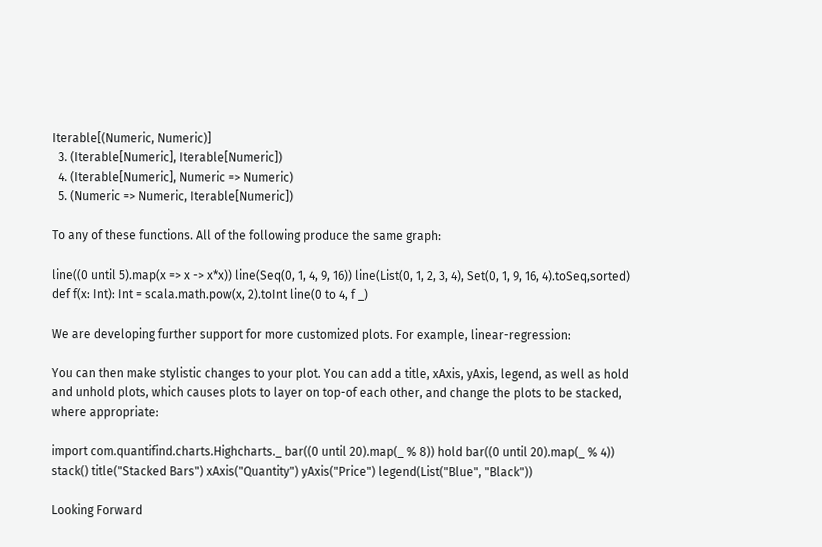Iterable[(Numeric, Numeric)]
  3. (Iterable[Numeric], Iterable[Numeric])
  4. (Iterable[Numeric], Numeric => Numeric)
  5. (Numeric => Numeric, Iterable[Numeric])

To any of these functions. All of the following produce the same graph:

line((0 until 5).map(x => x -> x*x)) line(Seq(0, 1, 4, 9, 16)) line(List(0, 1, 2, 3, 4), Set(0, 1, 9, 16, 4).toSeq,sorted) def f(x: Int): Int = scala.math.pow(x, 2).toInt line(0 to 4, f _)

We are developing further support for more customized plots. For example, linear-regression:

You can then make stylistic changes to your plot. You can add a title, xAxis, yAxis, legend, as well as hold and unhold plots, which causes plots to layer on top-of each other, and change the plots to be stacked, where appropriate:

import com.quantifind.charts.Highcharts._ bar((0 until 20).map(_ % 8)) hold bar((0 until 20).map(_ % 4)) stack() title("Stacked Bars") xAxis("Quantity") yAxis("Price") legend(List("Blue", "Black"))

Looking Forward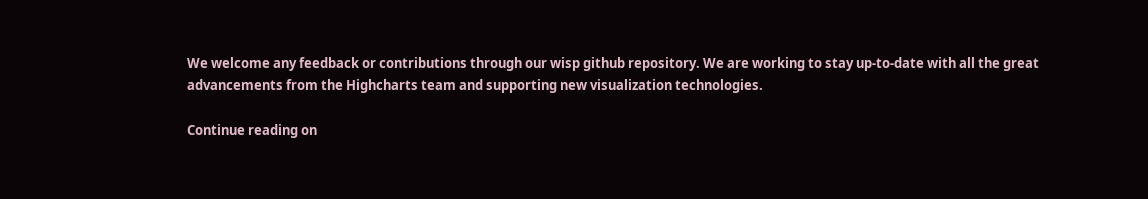We welcome any feedback or contributions through our wisp github repository. We are working to stay up-to-date with all the great advancements from the Highcharts team and supporting new visualization technologies.

Continue reading on